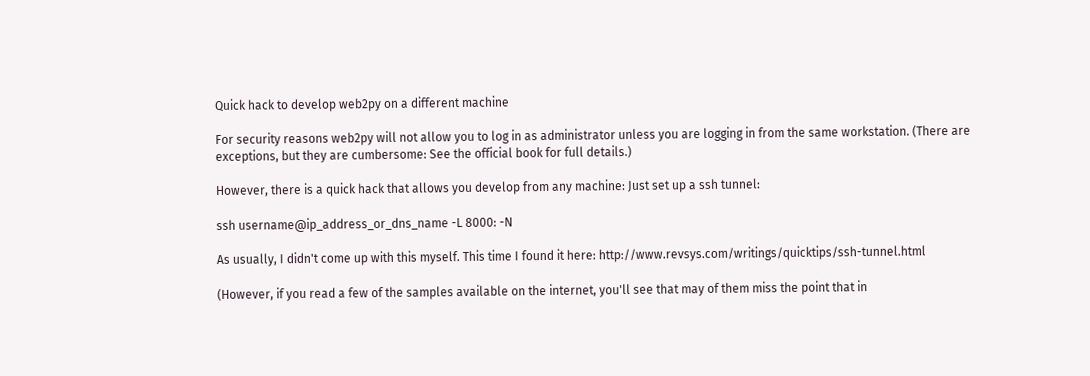Quick hack to develop web2py on a different machine

For security reasons web2py will not allow you to log in as administrator unless you are logging in from the same workstation. (There are exceptions, but they are cumbersome: See the official book for full details.)

However, there is a quick hack that allows you develop from any machine: Just set up a ssh tunnel:

ssh username@ip_address_or_dns_name -L 8000: -N

As usually, I didn't come up with this myself. This time I found it here: http://www.revsys.com/writings/quicktips/ssh-tunnel.html

(However, if you read a few of the samples available on the internet, you'll see that may of them miss the point that in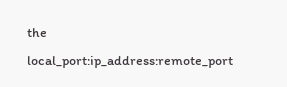the local_port:ip_address:remote_port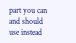part you can and should use instead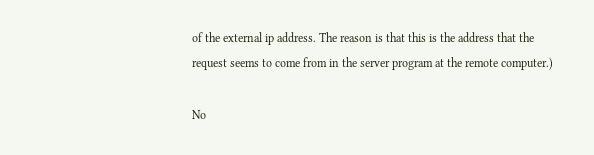of the external ip address. The reason is that this is the address that the request seems to come from in the server program at the remote computer.)

No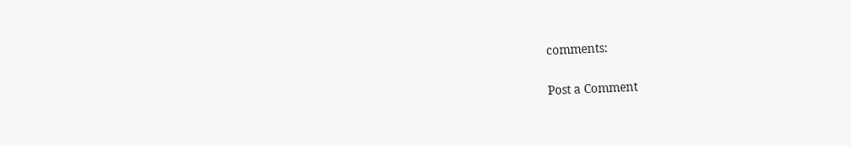comments:

Post a Comment